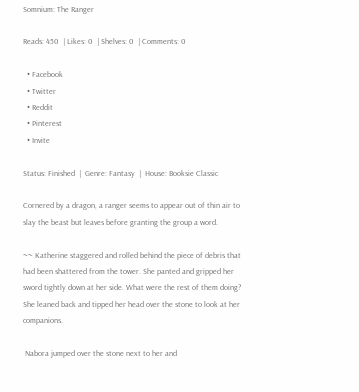Somnium: The Ranger

Reads: 450  | Likes: 0  | Shelves: 0  | Comments: 0

  • Facebook
  • Twitter
  • Reddit
  • Pinterest
  • Invite

Status: Finished  |  Genre: Fantasy  |  House: Booksie Classic

Cornered by a dragon, a ranger seems to appear out of thin air to slay the beast but leaves before granting the group a word.

~~ Katherine staggered and rolled behind the piece of debris that had been shattered from the tower. She panted and gripped her sword tightly down at her side. What were the rest of them doing? She leaned back and tipped her head over the stone to look at her companions.

 Nabora jumped over the stone next to her and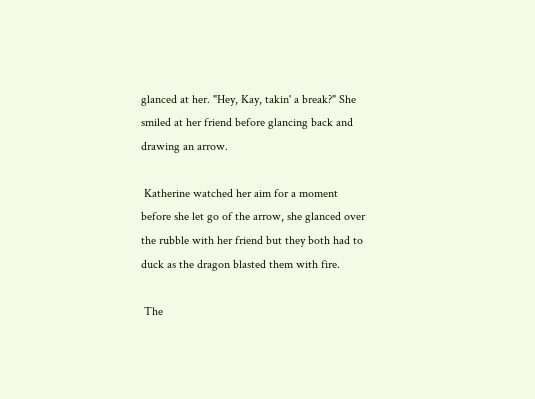glanced at her. "Hey, Kay, takin' a break?" She smiled at her friend before glancing back and drawing an arrow.

 Katherine watched her aim for a moment before she let go of the arrow, she glanced over the rubble with her friend but they both had to duck as the dragon blasted them with fire.

 The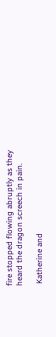fire stopped flowing abruptly as they heard the dragon screech in pain.

 Katherine and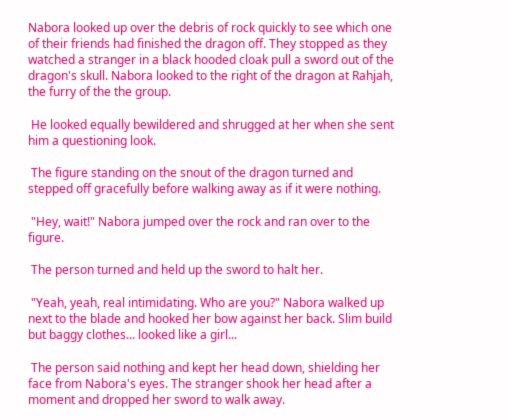Nabora looked up over the debris of rock quickly to see which one of their friends had finished the dragon off. They stopped as they watched a stranger in a black hooded cloak pull a sword out of the dragon's skull. Nabora looked to the right of the dragon at Rahjah, the furry of the the group.

 He looked equally bewildered and shrugged at her when she sent him a questioning look.

 The figure standing on the snout of the dragon turned and stepped off gracefully before walking away as if it were nothing.

 "Hey, wait!" Nabora jumped over the rock and ran over to the figure.

 The person turned and held up the sword to halt her.

 "Yeah, yeah, real intimidating. Who are you?" Nabora walked up next to the blade and hooked her bow against her back. Slim build but baggy clothes... looked like a girl...

 The person said nothing and kept her head down, shielding her face from Nabora's eyes. The stranger shook her head after a moment and dropped her sword to walk away.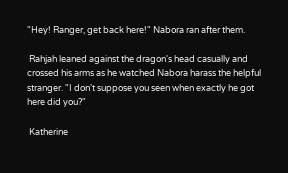"Hey! Ranger, get back here!" Nabora ran after them.

 Rahjah leaned against the dragon's head casually and crossed his arms as he watched Nabora harass the helpful stranger. "I don't suppose you seen when exactly he got here did you?"

 Katherine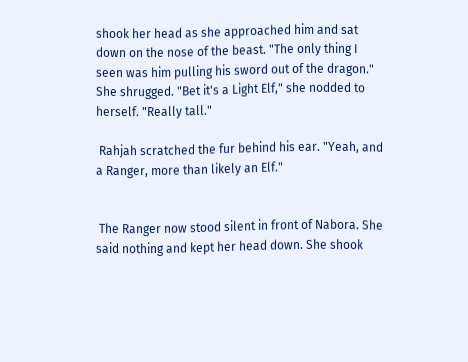shook her head as she approached him and sat down on the nose of the beast. "The only thing I seen was him pulling his sword out of the dragon." She shrugged. "Bet it's a Light Elf," she nodded to herself. "Really tall."

 Rahjah scratched the fur behind his ear. "Yeah, and a Ranger, more than likely an Elf."


 The Ranger now stood silent in front of Nabora. She said nothing and kept her head down. She shook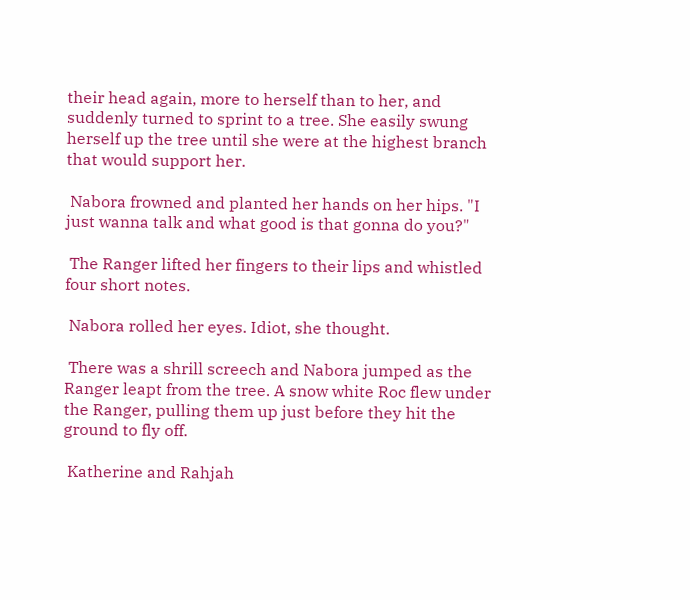their head again, more to herself than to her, and suddenly turned to sprint to a tree. She easily swung herself up the tree until she were at the highest branch that would support her.

 Nabora frowned and planted her hands on her hips. "I just wanna talk and what good is that gonna do you?"

 The Ranger lifted her fingers to their lips and whistled four short notes.

 Nabora rolled her eyes. Idiot, she thought.

 There was a shrill screech and Nabora jumped as the Ranger leapt from the tree. A snow white Roc flew under the Ranger, pulling them up just before they hit the ground to fly off.

 Katherine and Rahjah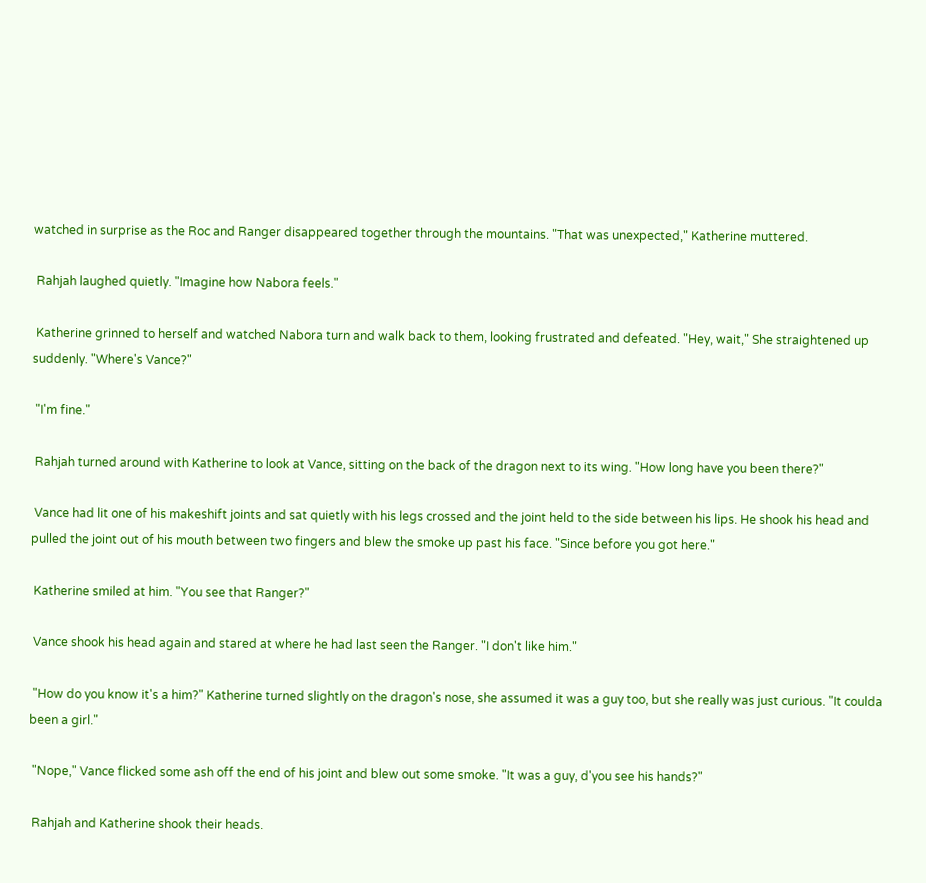watched in surprise as the Roc and Ranger disappeared together through the mountains. "That was unexpected," Katherine muttered.

 Rahjah laughed quietly. "Imagine how Nabora feels."

 Katherine grinned to herself and watched Nabora turn and walk back to them, looking frustrated and defeated. "Hey, wait," She straightened up suddenly. "Where's Vance?"

 "I'm fine."

 Rahjah turned around with Katherine to look at Vance, sitting on the back of the dragon next to its wing. "How long have you been there?"

 Vance had lit one of his makeshift joints and sat quietly with his legs crossed and the joint held to the side between his lips. He shook his head and pulled the joint out of his mouth between two fingers and blew the smoke up past his face. "Since before you got here."

 Katherine smiled at him. "You see that Ranger?"

 Vance shook his head again and stared at where he had last seen the Ranger. "I don't like him."

 "How do you know it's a him?" Katherine turned slightly on the dragon's nose, she assumed it was a guy too, but she really was just curious. "It coulda been a girl."

 "Nope," Vance flicked some ash off the end of his joint and blew out some smoke. "It was a guy, d'you see his hands?"

 Rahjah and Katherine shook their heads.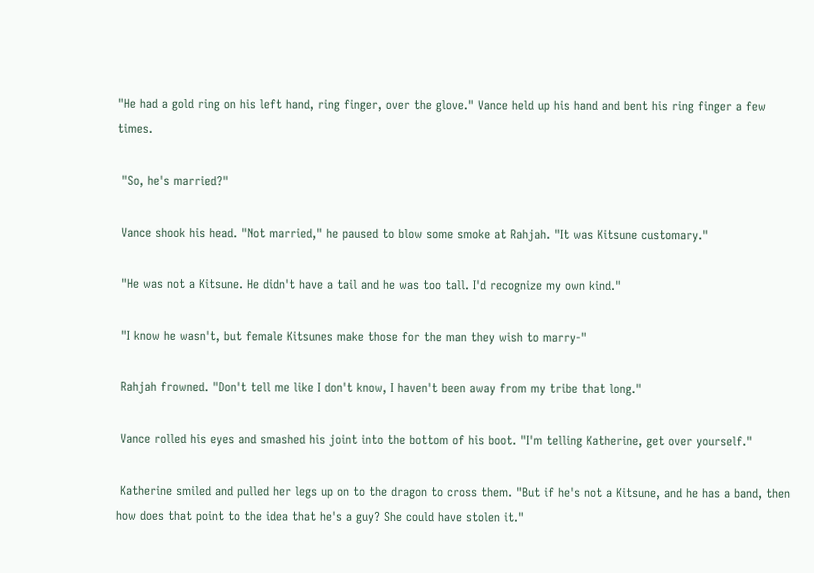"He had a gold ring on his left hand, ring finger, over the glove." Vance held up his hand and bent his ring finger a few times.

 "So, he's married?"

 Vance shook his head. "Not married," he paused to blow some smoke at Rahjah. "It was Kitsune customary."

 "He was not a Kitsune. He didn't have a tail and he was too tall. I'd recognize my own kind."

 "I know he wasn't, but female Kitsunes make those for the man they wish to marry-"

 Rahjah frowned. "Don't tell me like I don't know, I haven't been away from my tribe that long."

 Vance rolled his eyes and smashed his joint into the bottom of his boot. "I'm telling Katherine, get over yourself."

 Katherine smiled and pulled her legs up on to the dragon to cross them. "But if he's not a Kitsune, and he has a band, then how does that point to the idea that he's a guy? She could have stolen it."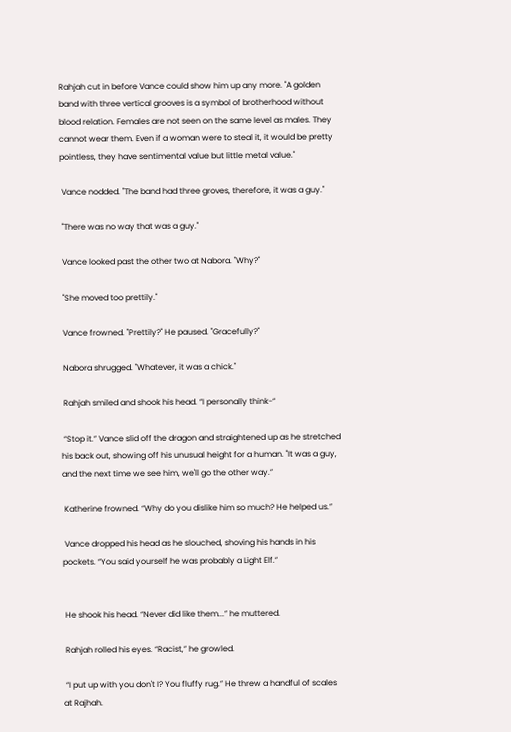Rahjah cut in before Vance could show him up any more. "A golden band with three vertical grooves is a symbol of brotherhood without blood relation. Females are not seen on the same level as males. They cannot wear them. Even if a woman were to steal it, it would be pretty pointless, they have sentimental value but little metal value."

 Vance nodded. "The band had three groves, therefore, it was a guy."

 "There was no way that was a guy."

 Vance looked past the other two at Nabora. "Why?"

 "She moved too prettily."

 Vance frowned. "Prettily?" He paused. "Gracefully?"

 Nabora shrugged. "Whatever, it was a chick."

 Rahjah smiled and shook his head. “I personally think-“

 “Stop it.” Vance slid off the dragon and straightened up as he stretched his back out, showing off his unusual height for a human. ''It was a guy, and the next time we see him, we'll go the other way.”

 Katherine frowned. “Why do you dislike him so much? He helped us.”

 Vance dropped his head as he slouched, shoving his hands in his pockets. “You said yourself he was probably a Light Elf.”


 He shook his head. “Never did like them...” he muttered.

 Rahjah rolled his eyes. “Racist,” he growled.

 “I put up with you don't I? You fluffy rug.” He threw a handful of scales at Rajhah.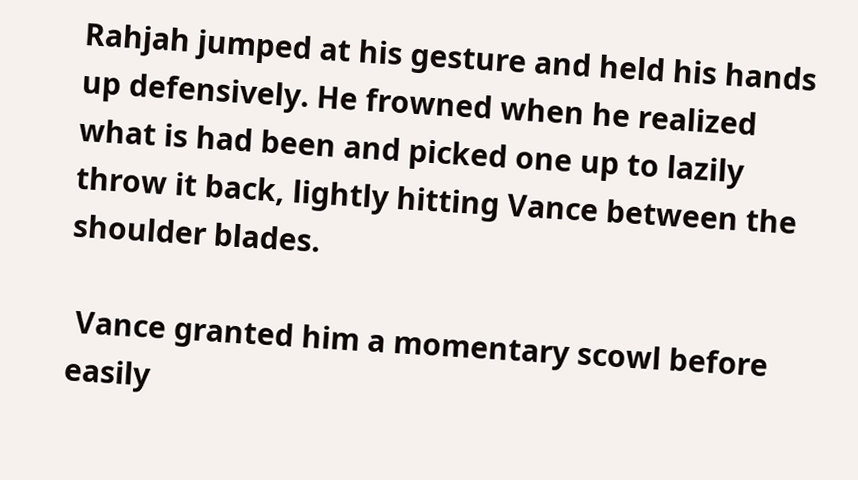Rahjah jumped at his gesture and held his hands up defensively. He frowned when he realized what is had been and picked one up to lazily throw it back, lightly hitting Vance between the shoulder blades.

 Vance granted him a momentary scowl before easily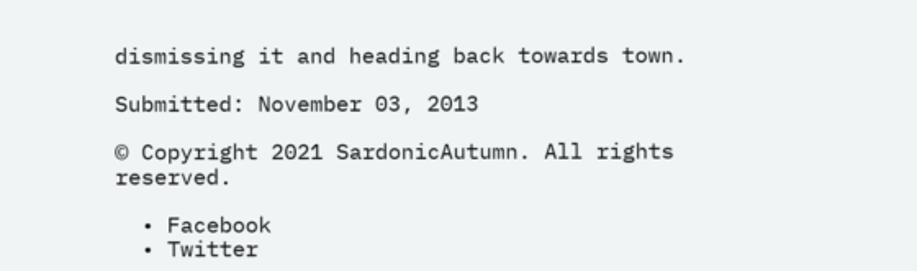dismissing it and heading back towards town.

Submitted: November 03, 2013

© Copyright 2021 SardonicAutumn. All rights reserved.

  • Facebook
  • Twitter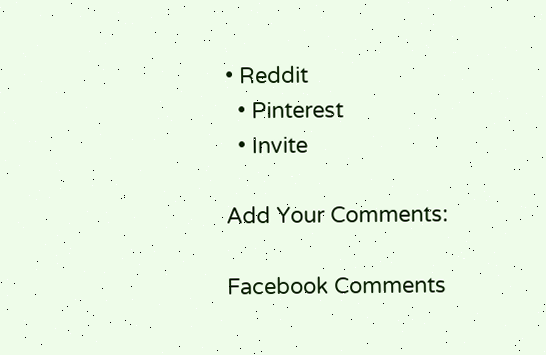• Reddit
  • Pinterest
  • Invite

Add Your Comments:

Facebook Comments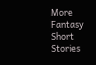More Fantasy Short Stories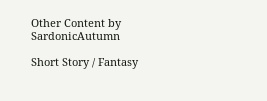Other Content by SardonicAutumn

Short Story / Fantasy